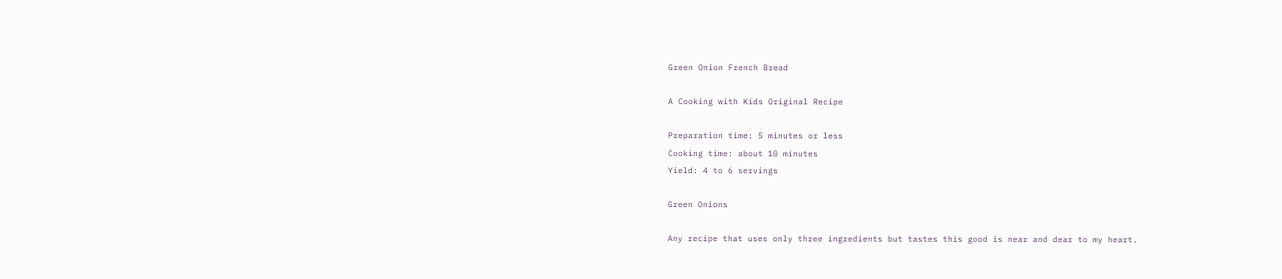Green Onion French Bread

A Cooking with Kids Original Recipe

Preparation time: 5 minutes or less
Cooking time: about 10 minutes
Yield: 4 to 6 servings

Green Onions

Any recipe that uses only three ingredients but tastes this good is near and dear to my heart.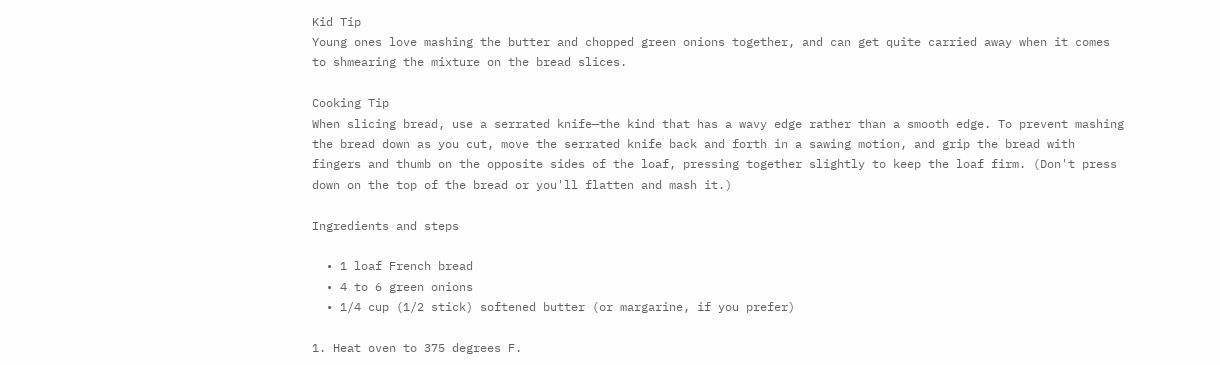Kid Tip
Young ones love mashing the butter and chopped green onions together, and can get quite carried away when it comes to shmearing the mixture on the bread slices.

Cooking Tip
When slicing bread, use a serrated knife—the kind that has a wavy edge rather than a smooth edge. To prevent mashing the bread down as you cut, move the serrated knife back and forth in a sawing motion, and grip the bread with fingers and thumb on the opposite sides of the loaf, pressing together slightly to keep the loaf firm. (Don't press down on the top of the bread or you'll flatten and mash it.)

Ingredients and steps

  • 1 loaf French bread
  • 4 to 6 green onions
  • 1/4 cup (1/2 stick) softened butter (or margarine, if you prefer)

1. Heat oven to 375 degrees F.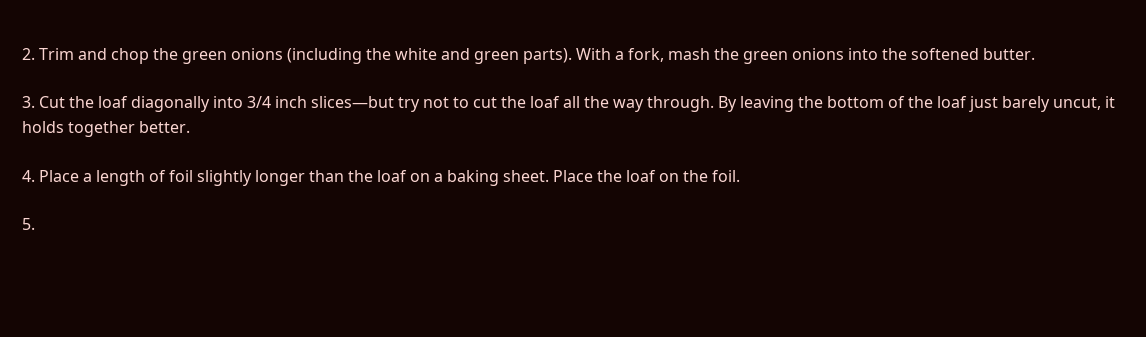2. Trim and chop the green onions (including the white and green parts). With a fork, mash the green onions into the softened butter.

3. Cut the loaf diagonally into 3/4 inch slices—but try not to cut the loaf all the way through. By leaving the bottom of the loaf just barely uncut, it holds together better.

4. Place a length of foil slightly longer than the loaf on a baking sheet. Place the loaf on the foil.

5.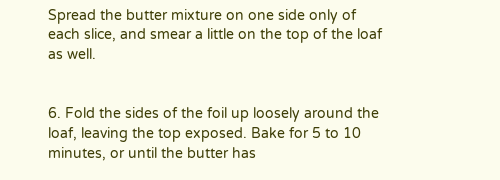Spread the butter mixture on one side only of each slice, and smear a little on the top of the loaf as well.


6. Fold the sides of the foil up loosely around the loaf, leaving the top exposed. Bake for 5 to 10 minutes, or until the butter has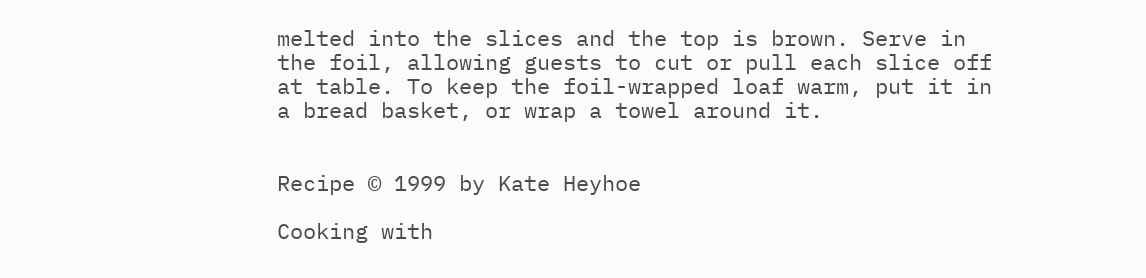melted into the slices and the top is brown. Serve in the foil, allowing guests to cut or pull each slice off at table. To keep the foil-wrapped loaf warm, put it in a bread basket, or wrap a towel around it.


Recipe © 1999 by Kate Heyhoe

Cooking with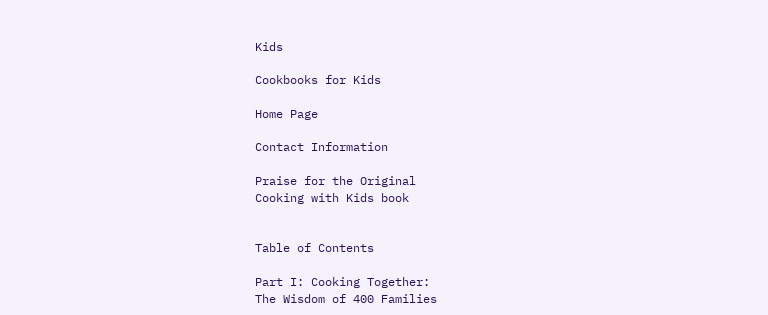Kids

Cookbooks for Kids

Home Page

Contact Information

Praise for the Original
Cooking with Kids book


Table of Contents

Part I: Cooking Together:
The Wisdom of 400 Families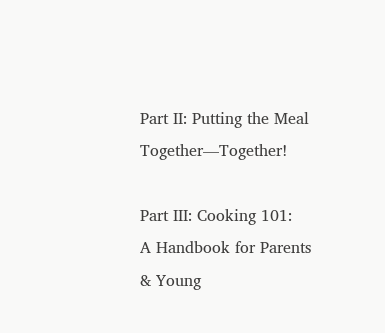Part II: Putting the Meal Together—Together!

Part III: Cooking 101:
A Handbook for Parents
& Young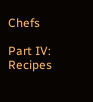Chefs

Part IV: Recipes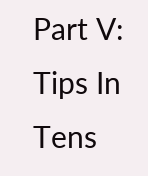Part V: Tips In Tens